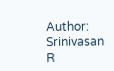Author: Srinivasan R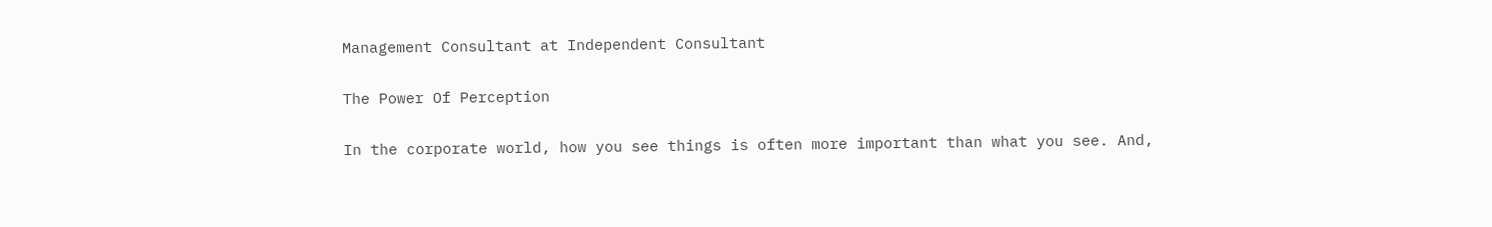Management Consultant at Independent Consultant

The Power Of Perception

In the corporate world, how you see things is often more important than what you see. And,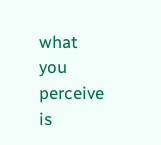what you perceive is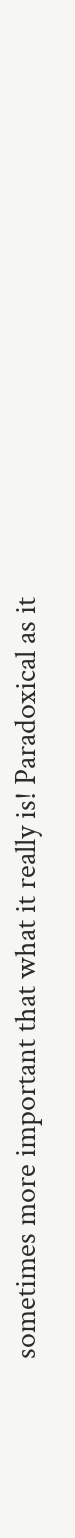sometimes more important that what it really is! Paradoxical as it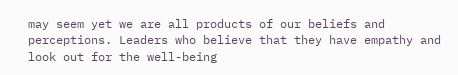may seem yet we are all products of our beliefs and perceptions. Leaders who believe that they have empathy and look out for the well-being